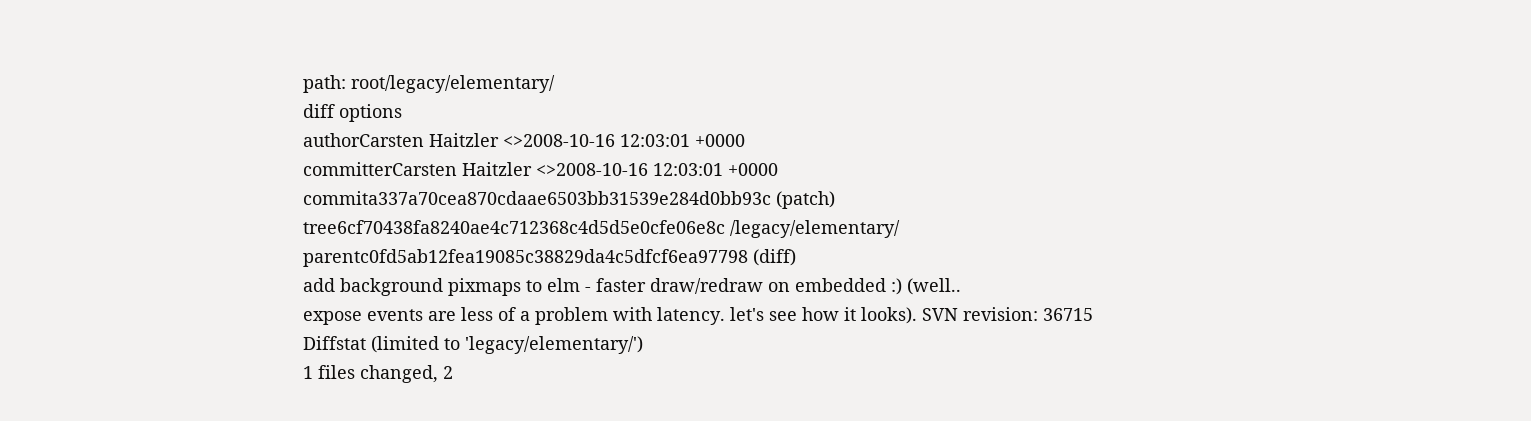path: root/legacy/elementary/
diff options
authorCarsten Haitzler <>2008-10-16 12:03:01 +0000
committerCarsten Haitzler <>2008-10-16 12:03:01 +0000
commita337a70cea870cdaae6503bb31539e284d0bb93c (patch)
tree6cf70438fa8240ae4c712368c4d5d5e0cfe06e8c /legacy/elementary/
parentc0fd5ab12fea19085c38829da4c5dfcf6ea97798 (diff)
add background pixmaps to elm - faster draw/redraw on embedded :) (well..
expose events are less of a problem with latency. let's see how it looks). SVN revision: 36715
Diffstat (limited to 'legacy/elementary/')
1 files changed, 2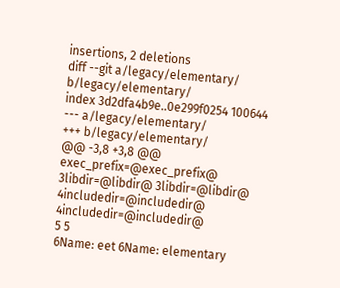insertions, 2 deletions
diff --git a/legacy/elementary/ b/legacy/elementary/
index 3d2dfa4b9e..0e299f0254 100644
--- a/legacy/elementary/
+++ b/legacy/elementary/
@@ -3,8 +3,8 @@ exec_prefix=@exec_prefix@
3libdir=@libdir@ 3libdir=@libdir@
4includedir=@includedir@ 4includedir=@includedir@
5 5
6Name: eet 6Name: elementary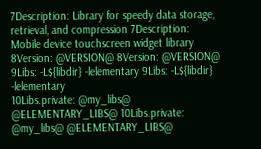7Description: Library for speedy data storage, retrieval, and compression 7Description: Mobile device touchscreen widget library
8Version: @VERSION@ 8Version: @VERSION@
9Libs: -L${libdir} -lelementary 9Libs: -L${libdir} -lelementary
10Libs.private: @my_libs@ @ELEMENTARY_LIBS@ 10Libs.private: @my_libs@ @ELEMENTARY_LIBS@